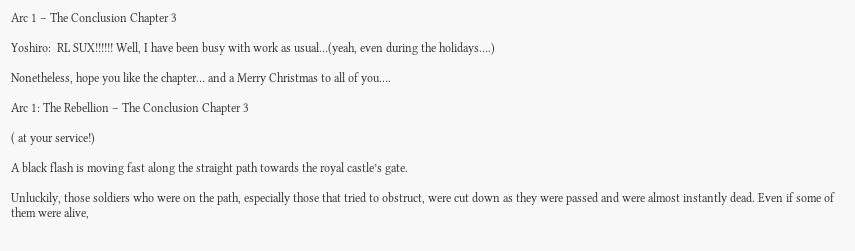Arc 1 – The Conclusion Chapter 3

Yoshiro:  RL SUX!!!!!! Well, I have been busy with work as usual…(yeah, even during the holidays….)

Nonetheless, hope you like the chapter… and a Merry Christmas to all of you….

Arc 1: The Rebellion – The Conclusion Chapter 3

( at your service!)

A black flash is moving fast along the straight path towards the royal castle’s gate.

Unluckily, those soldiers who were on the path, especially those that tried to obstruct, were cut down as they were passed and were almost instantly dead. Even if some of them were alive,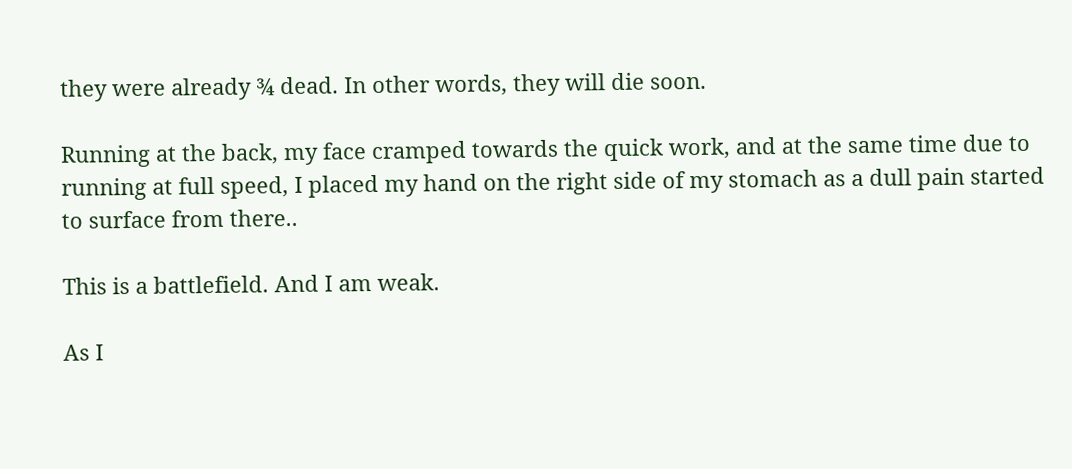they were already ¾ dead. In other words, they will die soon.

Running at the back, my face cramped towards the quick work, and at the same time due to running at full speed, I placed my hand on the right side of my stomach as a dull pain started to surface from there..

This is a battlefield. And I am weak.

As I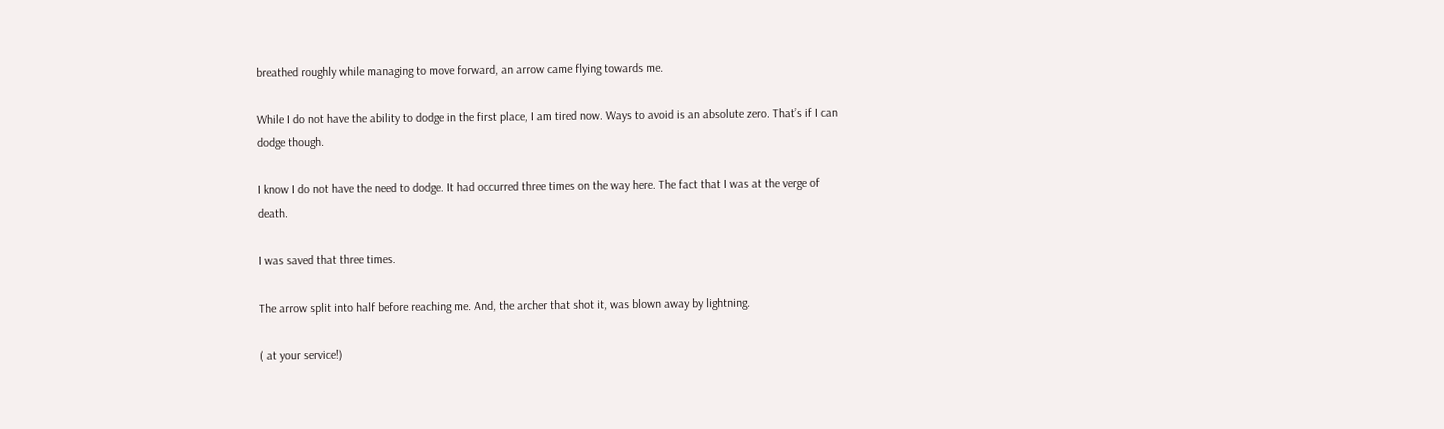breathed roughly while managing to move forward, an arrow came flying towards me.

While I do not have the ability to dodge in the first place, I am tired now. Ways to avoid is an absolute zero. That’s if I can dodge though.

I know I do not have the need to dodge. It had occurred three times on the way here. The fact that I was at the verge of death.

I was saved that three times.

The arrow split into half before reaching me. And, the archer that shot it, was blown away by lightning.

( at your service!)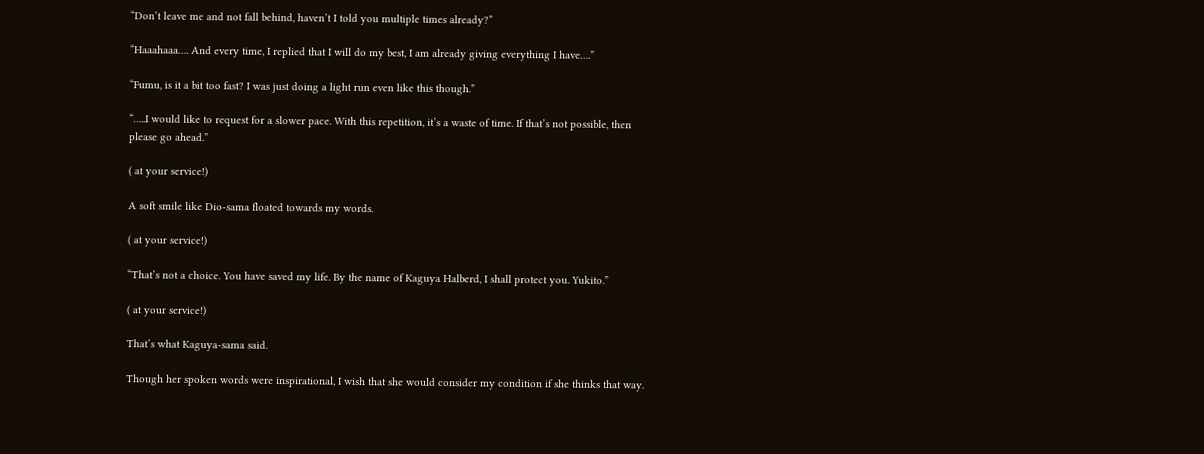“Don’t leave me and not fall behind, haven’t I told you multiple times already?”

“Haaahaaa…. And every time, I replied that I will do my best, I am already giving everything I have….”

“Fumu, is it a bit too fast? I was just doing a light run even like this though.”

“…..I would like to request for a slower pace. With this repetition, it’s a waste of time. If that’s not possible, then please go ahead.”

( at your service!)

A soft smile like Dio-sama floated towards my words.

( at your service!)

“That’s not a choice. You have saved my life. By the name of Kaguya Halberd, I shall protect you. Yukito.”

( at your service!)

That’s what Kaguya-sama said.

Though her spoken words were inspirational, I wish that she would consider my condition if she thinks that way.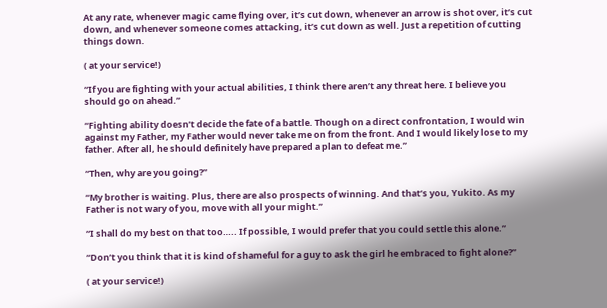At any rate, whenever magic came flying over, it’s cut down, whenever an arrow is shot over, it’s cut down, and whenever someone comes attacking, it’s cut down as well. Just a repetition of cutting things down.

( at your service!)

“If you are fighting with your actual abilities, I think there aren’t any threat here. I believe you should go on ahead.”

“Fighting ability doesn’t decide the fate of a battle. Though on a direct confrontation, I would win against my Father, my Father would never take me on from the front. And I would likely lose to my father. After all, he should definitely have prepared a plan to defeat me.”

“Then, why are you going?”

“My brother is waiting. Plus, there are also prospects of winning. And that’s you, Yukito. As my Father is not wary of you, move with all your might.”

“I shall do my best on that too….. If possible, I would prefer that you could settle this alone.”

“Don’t you think that it is kind of shameful for a guy to ask the girl he embraced to fight alone?”

( at your service!)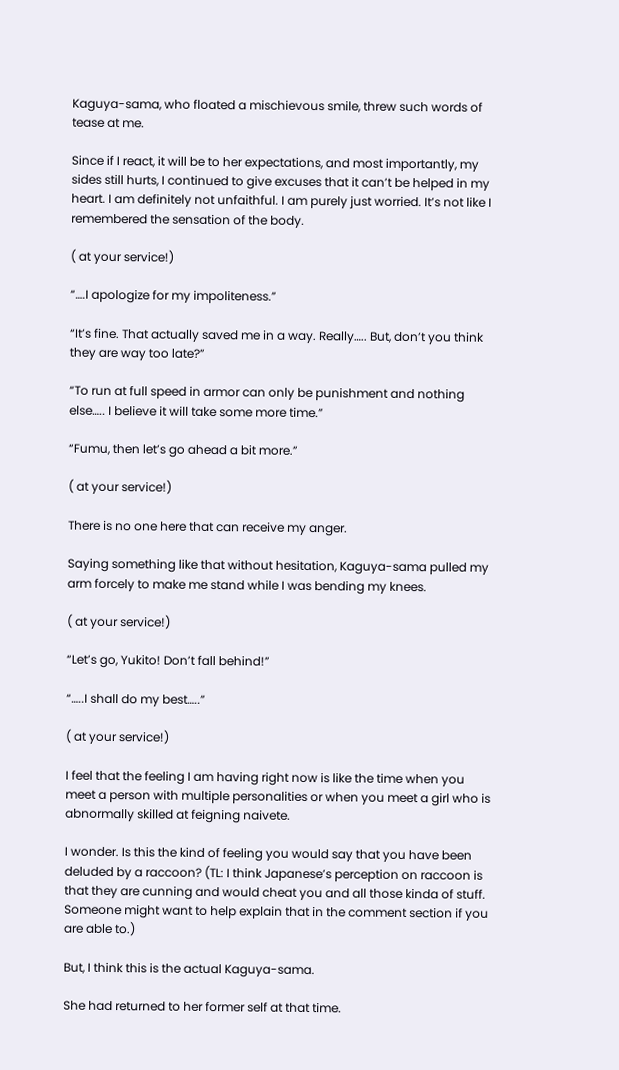Kaguya-sama, who floated a mischievous smile, threw such words of tease at me.

Since if I react, it will be to her expectations, and most importantly, my sides still hurts, I continued to give excuses that it can’t be helped in my heart. I am definitely not unfaithful. I am purely just worried. It’s not like I remembered the sensation of the body.

( at your service!)

“….I apologize for my impoliteness.”

“It’s fine. That actually saved me in a way. Really….. But, don’t you think they are way too late?”

“To run at full speed in armor can only be punishment and nothing else….. I believe it will take some more time.”

“Fumu, then let’s go ahead a bit more.”

( at your service!)

There is no one here that can receive my anger.

Saying something like that without hesitation, Kaguya-sama pulled my arm forcely to make me stand while I was bending my knees.

( at your service!)

“Let’s go, Yukito! Don’t fall behind!”

“…..I shall do my best…..”

( at your service!)

I feel that the feeling I am having right now is like the time when you meet a person with multiple personalities or when you meet a girl who is abnormally skilled at feigning naivete.

I wonder. Is this the kind of feeling you would say that you have been deluded by a raccoon? (TL: I think Japanese’s perception on raccoon is that they are cunning and would cheat you and all those kinda of stuff. Someone might want to help explain that in the comment section if you are able to.)

But, I think this is the actual Kaguya-sama.

She had returned to her former self at that time.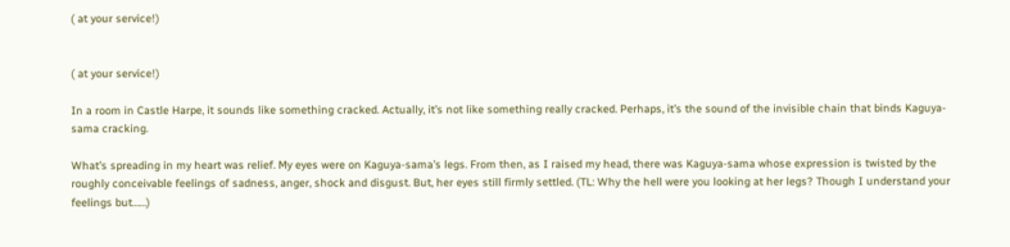( at your service!)


( at your service!)

In a room in Castle Harpe, it sounds like something cracked. Actually, it’s not like something really cracked. Perhaps, it’s the sound of the invisible chain that binds Kaguya-sama cracking.

What’s spreading in my heart was relief. My eyes were on Kaguya-sama’s legs. From then, as I raised my head, there was Kaguya-sama whose expression is twisted by the roughly conceivable feelings of sadness, anger, shock and disgust. But, her eyes still firmly settled. (TL: Why the hell were you looking at her legs? Though I understand your feelings but……)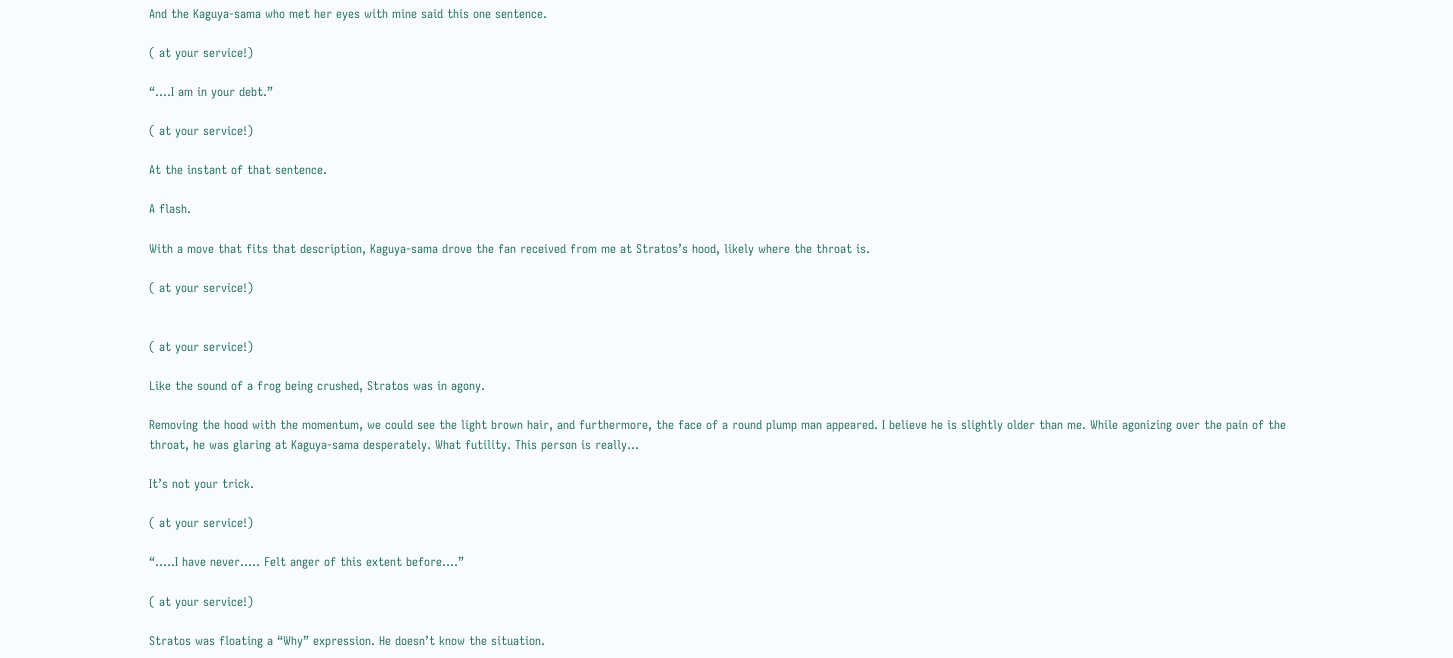And the Kaguya-sama who met her eyes with mine said this one sentence.

( at your service!)

“….I am in your debt.”

( at your service!)

At the instant of that sentence.

A flash.

With a move that fits that description, Kaguya-sama drove the fan received from me at Stratos’s hood, likely where the throat is.

( at your service!)


( at your service!)

Like the sound of a frog being crushed, Stratos was in agony.

Removing the hood with the momentum, we could see the light brown hair, and furthermore, the face of a round plump man appeared. I believe he is slightly older than me. While agonizing over the pain of the throat, he was glaring at Kaguya-sama desperately. What futility. This person is really…

It’s not your trick.

( at your service!)

“…..I have never….. Felt anger of this extent before….”

( at your service!)

Stratos was floating a “Why” expression. He doesn’t know the situation.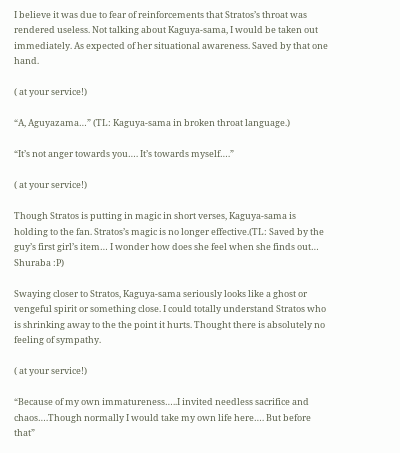I believe it was due to fear of reinforcements that Stratos’s throat was rendered useless. Not talking about Kaguya-sama, I would be taken out immediately. As expected of her situational awareness. Saved by that one hand.

( at your service!)

“A, Aguyazama…” (TL: Kaguya-sama in broken throat language.)

“It’s not anger towards you…. It’s towards myself….”

( at your service!)

Though Stratos is putting in magic in short verses, Kaguya-sama is holding to the fan. Stratos’s magic is no longer effective.(TL: Saved by the guy’s first girl’s item… I wonder how does she feel when she finds out… Shuraba :P)

Swaying closer to Stratos, Kaguya-sama seriously looks like a ghost or vengeful spirit or something close. I could totally understand Stratos who is shrinking away to the the point it hurts. Thought there is absolutely no feeling of sympathy.

( at your service!)

“Because of my own immatureness…..I invited needless sacrifice and chaos….Though normally I would take my own life here…. But before that”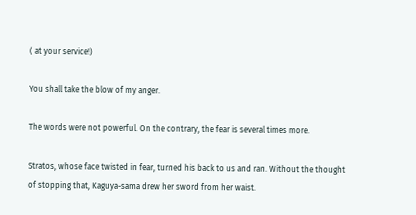( at your service!)

You shall take the blow of my anger.

The words were not powerful. On the contrary, the fear is several times more.

Stratos, whose face twisted in fear, turned his back to us and ran. Without the thought of stopping that, Kaguya-sama drew her sword from her waist.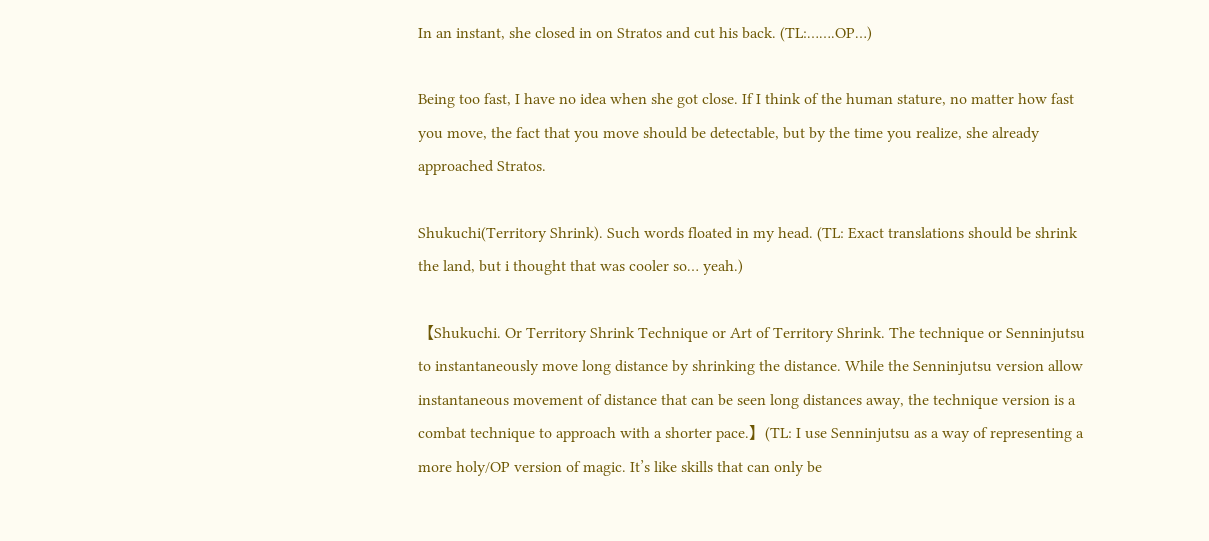In an instant, she closed in on Stratos and cut his back. (TL:…….OP…)

Being too fast, I have no idea when she got close. If I think of the human stature, no matter how fast you move, the fact that you move should be detectable, but by the time you realize, she already approached Stratos.

Shukuchi(Territory Shrink). Such words floated in my head. (TL: Exact translations should be shrink the land, but i thought that was cooler so… yeah.)

【Shukuchi. Or Territory Shrink Technique or Art of Territory Shrink. The technique or Senninjutsu to instantaneously move long distance by shrinking the distance. While the Senninjutsu version allow instantaneous movement of distance that can be seen long distances away, the technique version is a combat technique to approach with a shorter pace.】(TL: I use Senninjutsu as a way of representing a more holy/OP version of magic. It’s like skills that can only be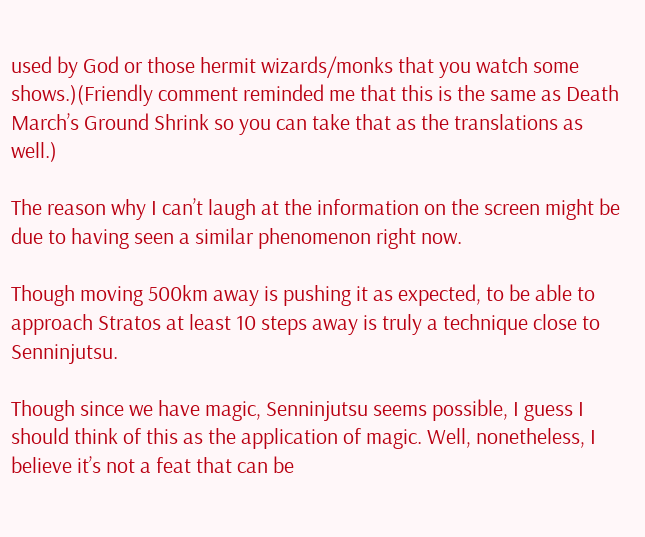used by God or those hermit wizards/monks that you watch some shows.)(Friendly comment reminded me that this is the same as Death March’s Ground Shrink so you can take that as the translations as well.)

The reason why I can’t laugh at the information on the screen might be due to having seen a similar phenomenon right now.

Though moving 500km away is pushing it as expected, to be able to approach Stratos at least 10 steps away is truly a technique close to Senninjutsu.

Though since we have magic, Senninjutsu seems possible, I guess I should think of this as the application of magic. Well, nonetheless, I believe it’s not a feat that can be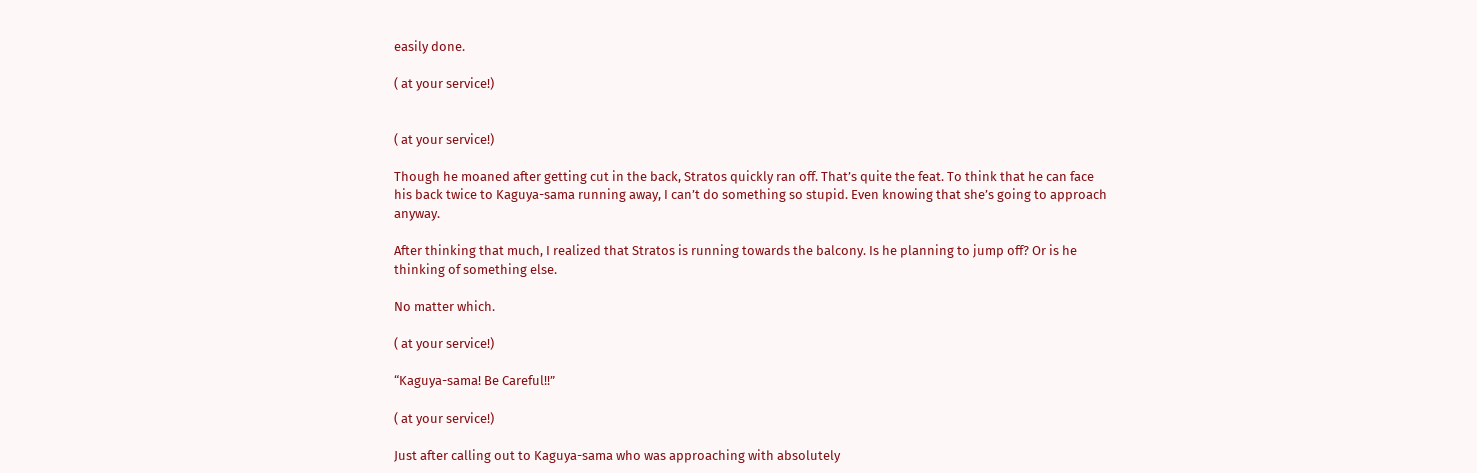easily done.

( at your service!)


( at your service!)

Though he moaned after getting cut in the back, Stratos quickly ran off. That’s quite the feat. To think that he can face his back twice to Kaguya-sama running away, I can’t do something so stupid. Even knowing that she’s going to approach anyway.

After thinking that much, I realized that Stratos is running towards the balcony. Is he planning to jump off? Or is he thinking of something else.

No matter which.

( at your service!)

“Kaguya-sama! Be Careful!!”

( at your service!)

Just after calling out to Kaguya-sama who was approaching with absolutely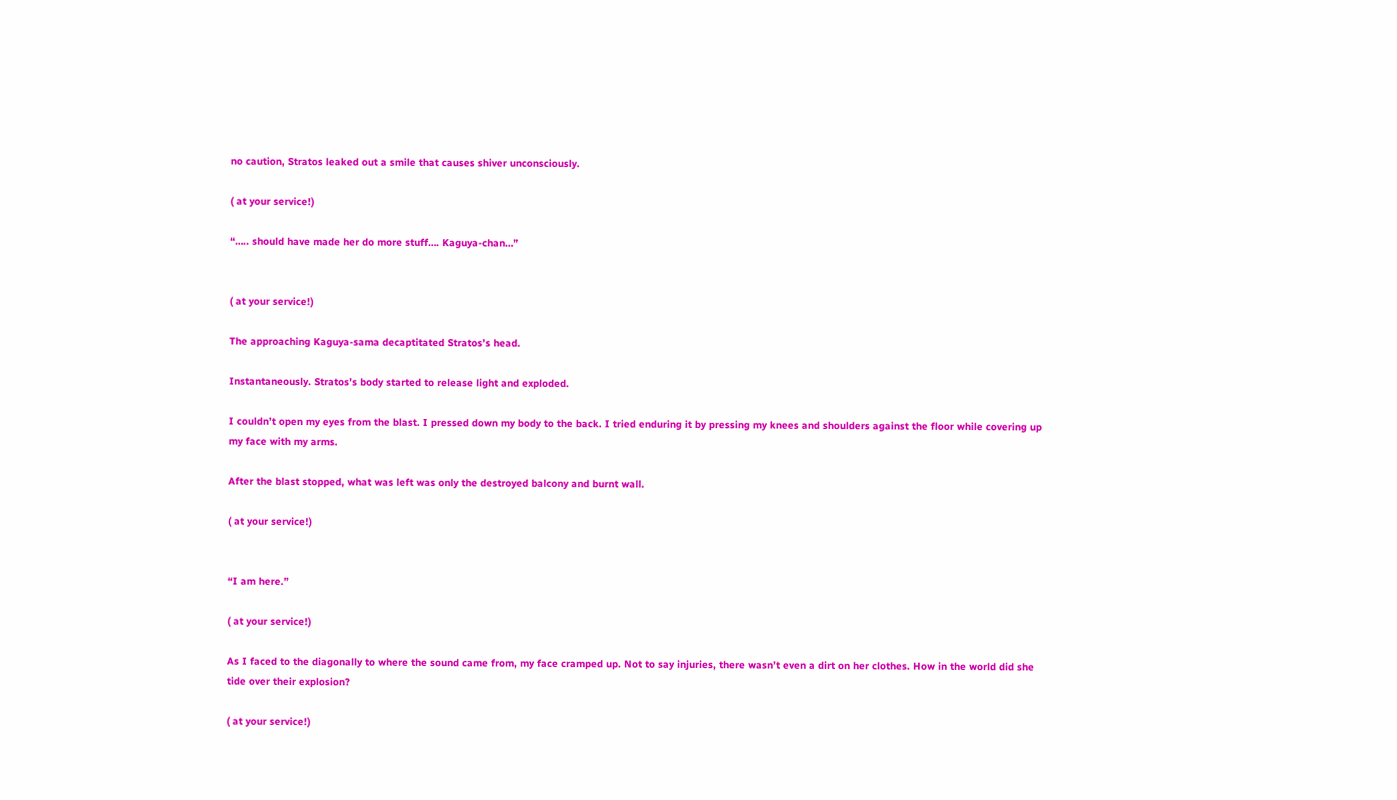no caution, Stratos leaked out a smile that causes shiver unconsciously.

( at your service!)

“….. should have made her do more stuff…. Kaguya-chan…”


( at your service!)

The approaching Kaguya-sama decaptitated Stratos’s head.

Instantaneously. Stratos’s body started to release light and exploded.

I couldn’t open my eyes from the blast. I pressed down my body to the back. I tried enduring it by pressing my knees and shoulders against the floor while covering up my face with my arms.

After the blast stopped, what was left was only the destroyed balcony and burnt wall.

( at your service!)


“I am here.”

( at your service!)

As I faced to the diagonally to where the sound came from, my face cramped up. Not to say injuries, there wasn’t even a dirt on her clothes. How in the world did she tide over their explosion?

( at your service!)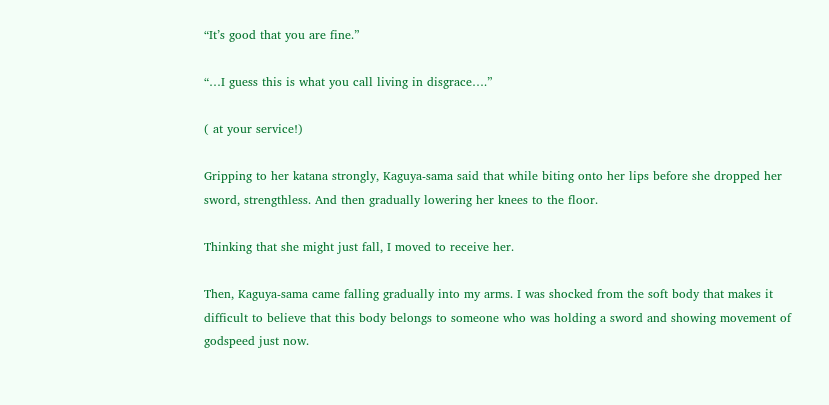“It’s good that you are fine.”

“…I guess this is what you call living in disgrace….”

( at your service!)

Gripping to her katana strongly, Kaguya-sama said that while biting onto her lips before she dropped her sword, strengthless. And then gradually lowering her knees to the floor.

Thinking that she might just fall, I moved to receive her.

Then, Kaguya-sama came falling gradually into my arms. I was shocked from the soft body that makes it difficult to believe that this body belongs to someone who was holding a sword and showing movement of godspeed just now.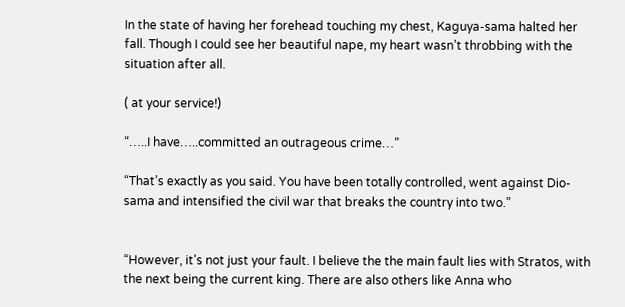In the state of having her forehead touching my chest, Kaguya-sama halted her fall. Though I could see her beautiful nape, my heart wasn’t throbbing with the situation after all.

( at your service!)

“…..I have…..committed an outrageous crime…”

“That’s exactly as you said. You have been totally controlled, went against Dio-sama and intensified the civil war that breaks the country into two.”


“However, it’s not just your fault. I believe the the main fault lies with Stratos, with the next being the current king. There are also others like Anna who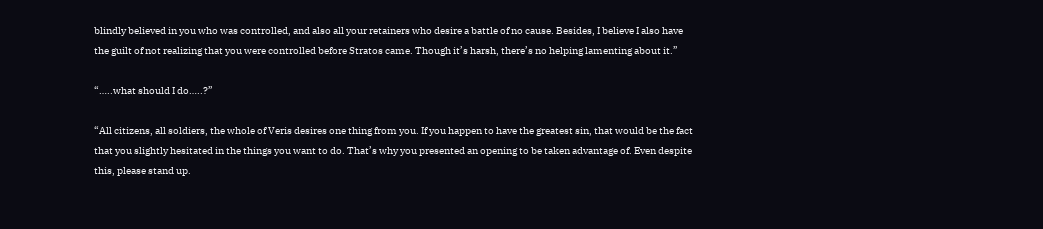blindly believed in you who was controlled, and also all your retainers who desire a battle of no cause. Besides, I believe I also have the guilt of not realizing that you were controlled before Stratos came. Though it’s harsh, there’s no helping lamenting about it.”

“…..what should I do…..?”

“All citizens, all soldiers, the whole of Veris desires one thing from you. If you happen to have the greatest sin, that would be the fact that you slightly hesitated in the things you want to do. That’s why you presented an opening to be taken advantage of. Even despite this, please stand up.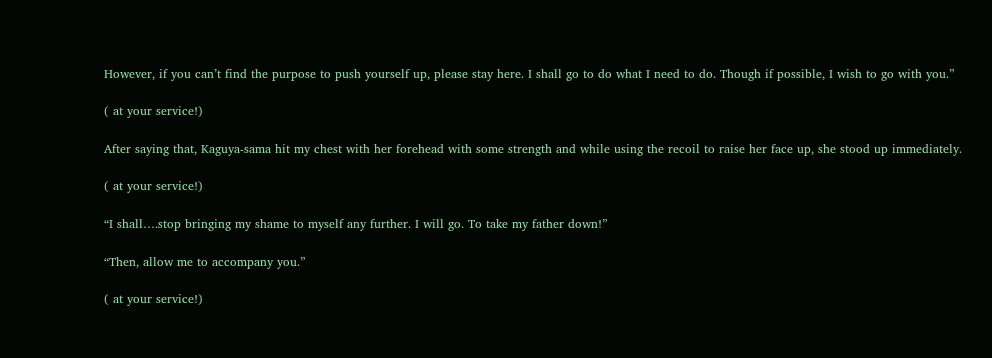However, if you can’t find the purpose to push yourself up, please stay here. I shall go to do what I need to do. Though if possible, I wish to go with you.”

( at your service!)

After saying that, Kaguya-sama hit my chest with her forehead with some strength and while using the recoil to raise her face up, she stood up immediately.

( at your service!)

“I shall….stop bringing my shame to myself any further. I will go. To take my father down!”

“Then, allow me to accompany you.”

( at your service!)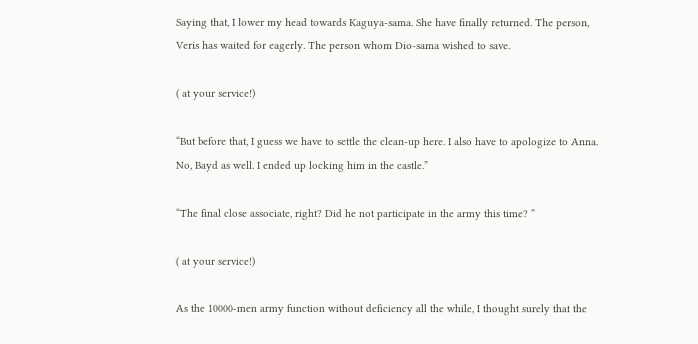Saying that, I lower my head towards Kaguya-sama. She have finally returned. The person, Veris has waited for eagerly. The person whom Dio-sama wished to save.

( at your service!)

“But before that, I guess we have to settle the clean-up here. I also have to apologize to Anna. No, Bayd as well. I ended up locking him in the castle.”

“The final close associate, right? Did he not participate in the army this time? ”

( at your service!)

As the 10000-men army function without deficiency all the while, I thought surely that the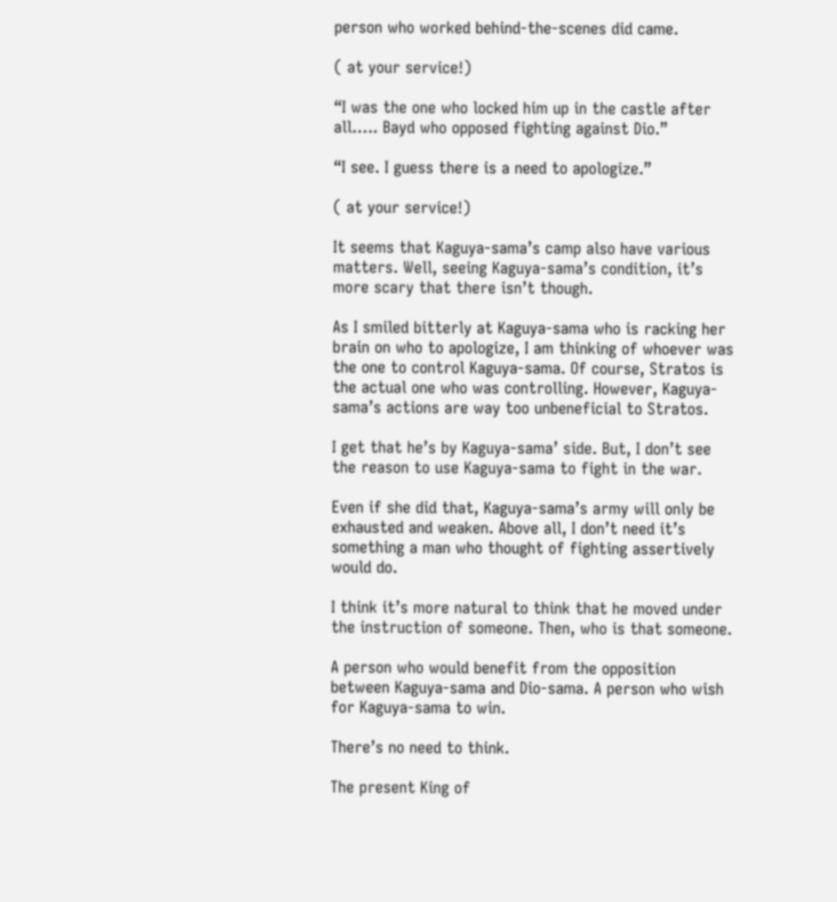person who worked behind-the-scenes did came.

( at your service!)

“I was the one who locked him up in the castle after all….. Bayd who opposed fighting against Dio.”

“I see. I guess there is a need to apologize.”

( at your service!)

It seems that Kaguya-sama’s camp also have various matters. Well, seeing Kaguya-sama’s condition, it’s more scary that there isn’t though.

As I smiled bitterly at Kaguya-sama who is racking her brain on who to apologize, I am thinking of whoever was the one to control Kaguya-sama. Of course, Stratos is the actual one who was controlling. However, Kaguya-sama’s actions are way too unbeneficial to Stratos.

I get that he’s by Kaguya-sama’ side. But, I don’t see the reason to use Kaguya-sama to fight in the war.

Even if she did that, Kaguya-sama’s army will only be exhausted and weaken. Above all, I don’t need it’s something a man who thought of fighting assertively would do.

I think it’s more natural to think that he moved under the instruction of someone. Then, who is that someone.

A person who would benefit from the opposition between Kaguya-sama and Dio-sama. A person who wish for Kaguya-sama to win.

There’s no need to think.

The present King of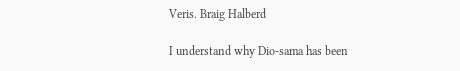Veris. Braig Halberd

I understand why Dio-sama has been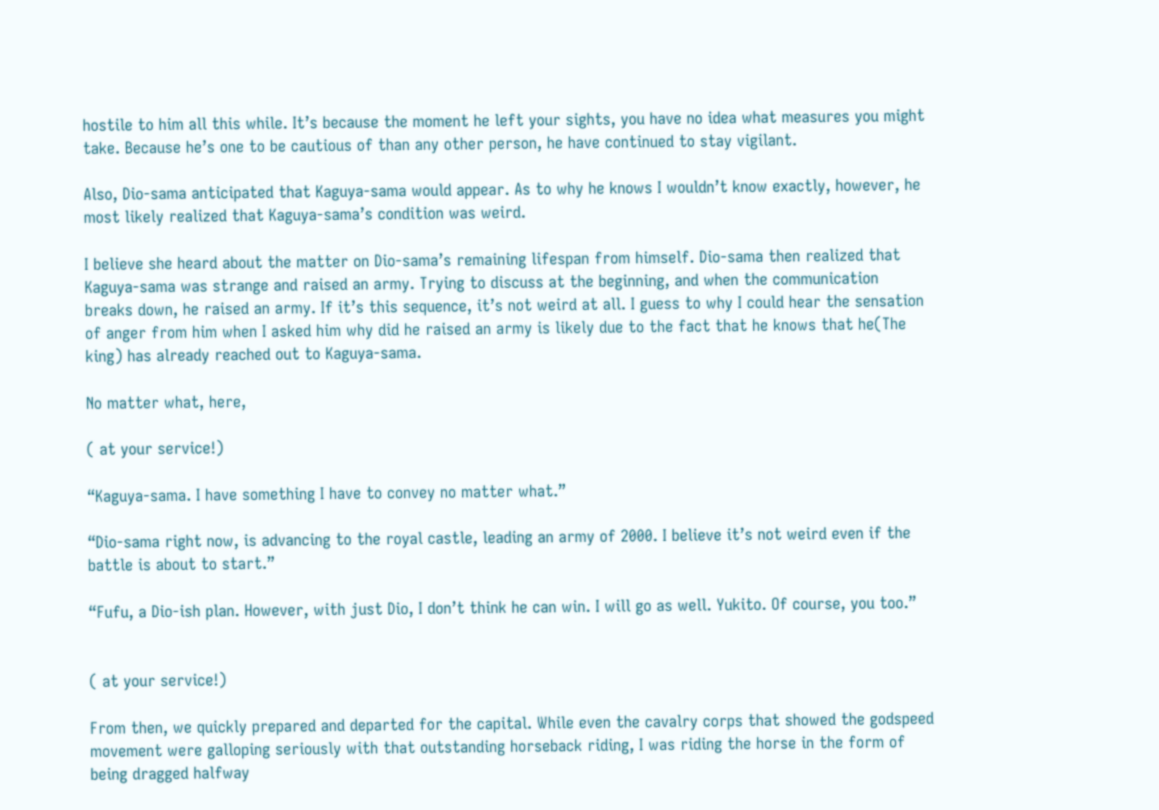hostile to him all this while. It’s because the moment he left your sights, you have no idea what measures you might take. Because he’s one to be cautious of than any other person, he have continued to stay vigilant.

Also, Dio-sama anticipated that Kaguya-sama would appear. As to why he knows I wouldn’t know exactly, however, he most likely realized that Kaguya-sama’s condition was weird.

I believe she heard about the matter on Dio-sama’s remaining lifespan from himself. Dio-sama then realized that Kaguya-sama was strange and raised an army. Trying to discuss at the beginning, and when the communication breaks down, he raised an army. If it’s this sequence, it’s not weird at all. I guess to why I could hear the sensation of anger from him when I asked him why did he raised an army is likely due to the fact that he knows that he(The king) has already reached out to Kaguya-sama.

No matter what, here,

( at your service!)

“Kaguya-sama. I have something I have to convey no matter what.”

“Dio-sama right now, is advancing to the royal castle, leading an army of 2000. I believe it’s not weird even if the battle is about to start.”

“Fufu, a Dio-ish plan. However, with just Dio, I don’t think he can win. I will go as well. Yukito. Of course, you too.”


( at your service!)

From then, we quickly prepared and departed for the capital. While even the cavalry corps that showed the godspeed movement were galloping seriously with that outstanding horseback riding, I was riding the horse in the form of being dragged halfway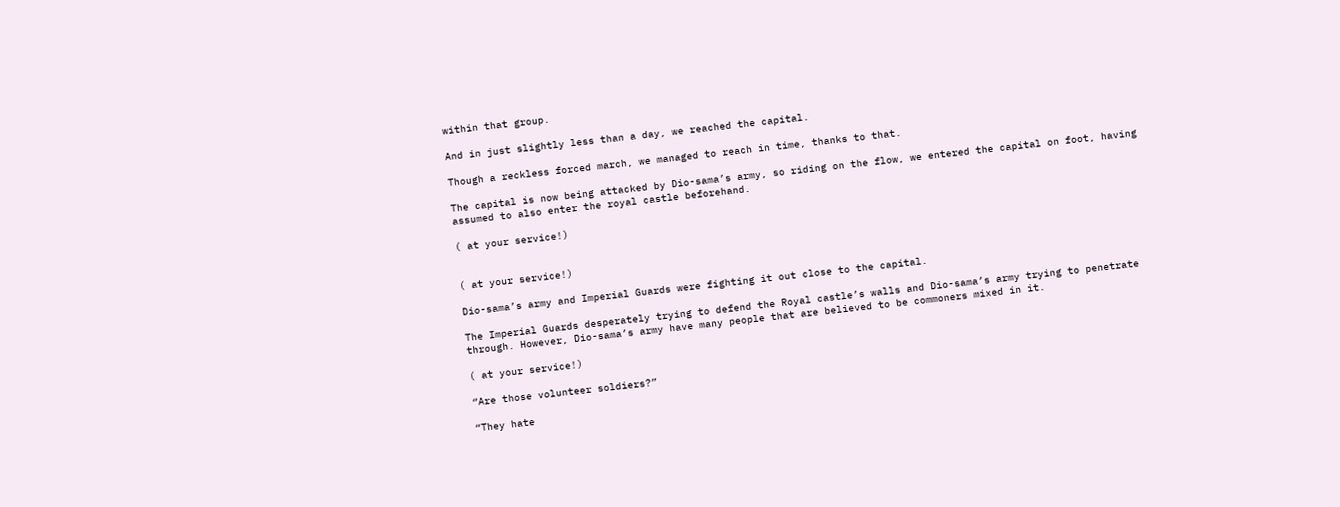within that group.

And in just slightly less than a day, we reached the capital.

Though a reckless forced march, we managed to reach in time, thanks to that.

The capital is now being attacked by Dio-sama’s army, so riding on the flow, we entered the capital on foot, having assumed to also enter the royal castle beforehand.

( at your service!)


( at your service!)

Dio-sama’s army and Imperial Guards were fighting it out close to the capital.

The Imperial Guards desperately trying to defend the Royal castle’s walls and Dio-sama’s army trying to penetrate through. However, Dio-sama’s army have many people that are believed to be commoners mixed in it.

( at your service!)

“Are those volunteer soldiers?”

“They hate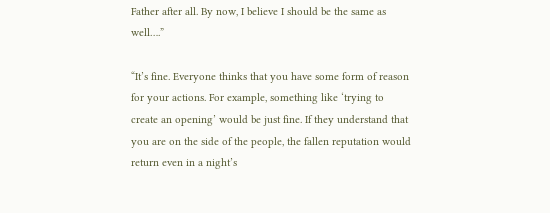Father after all. By now, I believe I should be the same as well….”

“It’s fine. Everyone thinks that you have some form of reason for your actions. For example, something like ‘trying to create an opening’ would be just fine. If they understand that you are on the side of the people, the fallen reputation would return even in a night’s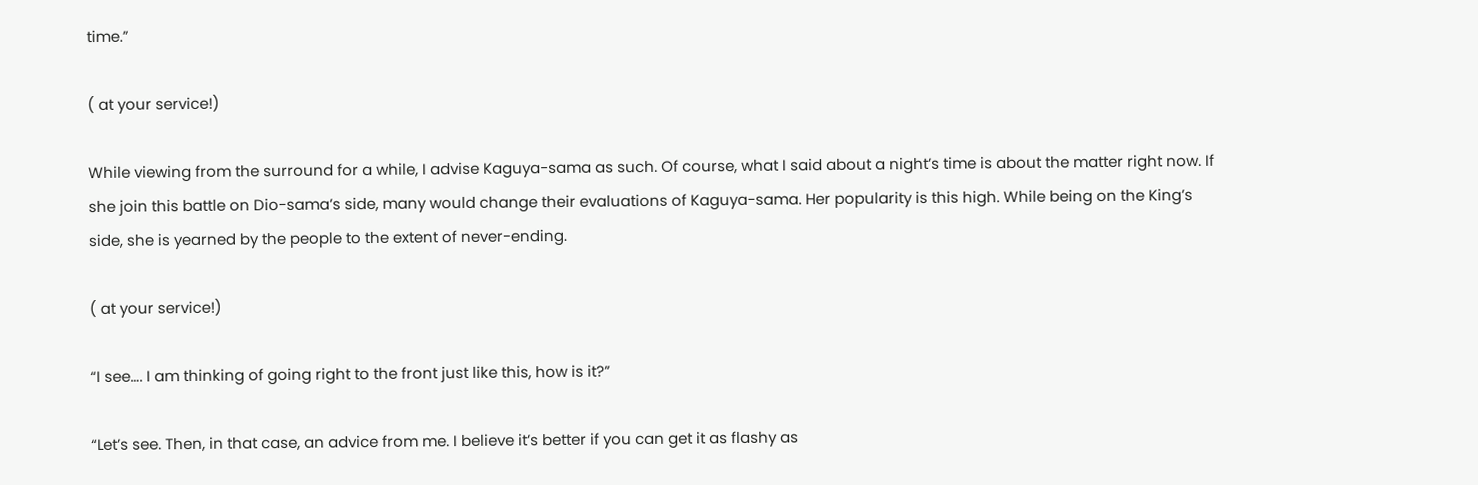time.”

( at your service!)

While viewing from the surround for a while, I advise Kaguya-sama as such. Of course, what I said about a night’s time is about the matter right now. If she join this battle on Dio-sama’s side, many would change their evaluations of Kaguya-sama. Her popularity is this high. While being on the King’s side, she is yearned by the people to the extent of never-ending.

( at your service!)

“I see…. I am thinking of going right to the front just like this, how is it?”

“Let’s see. Then, in that case, an advice from me. I believe it’s better if you can get it as flashy as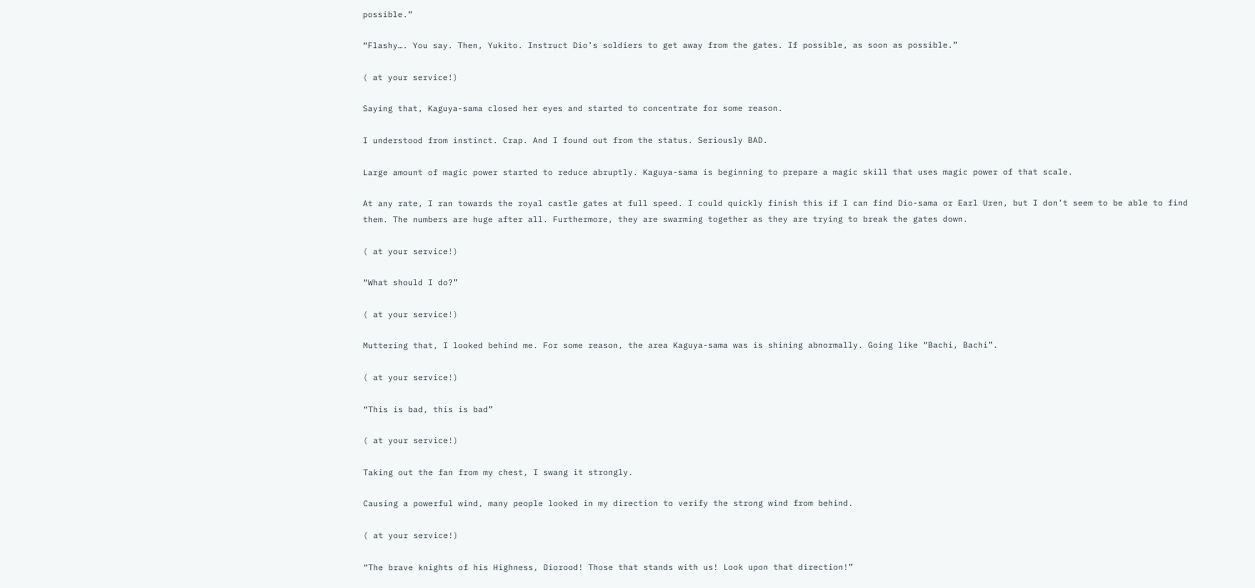possible.”

“Flashy…. You say. Then, Yukito. Instruct Dio’s soldiers to get away from the gates. If possible, as soon as possible.”

( at your service!)

Saying that, Kaguya-sama closed her eyes and started to concentrate for some reason.

I understood from instinct. Crap. And I found out from the status. Seriously BAD.

Large amount of magic power started to reduce abruptly. Kaguya-sama is beginning to prepare a magic skill that uses magic power of that scale.

At any rate, I ran towards the royal castle gates at full speed. I could quickly finish this if I can find Dio-sama or Earl Uren, but I don’t seem to be able to find them. The numbers are huge after all. Furthermore, they are swarming together as they are trying to break the gates down.

( at your service!)

“What should I do?”

( at your service!)

Muttering that, I looked behind me. For some reason, the area Kaguya-sama was is shining abnormally. Going like “Bachi, Bachi”.

( at your service!)

“This is bad, this is bad”

( at your service!)

Taking out the fan from my chest, I swang it strongly.

Causing a powerful wind, many people looked in my direction to verify the strong wind from behind.

( at your service!)

“The brave knights of his Highness, Diorood! Those that stands with us! Look upon that direction!”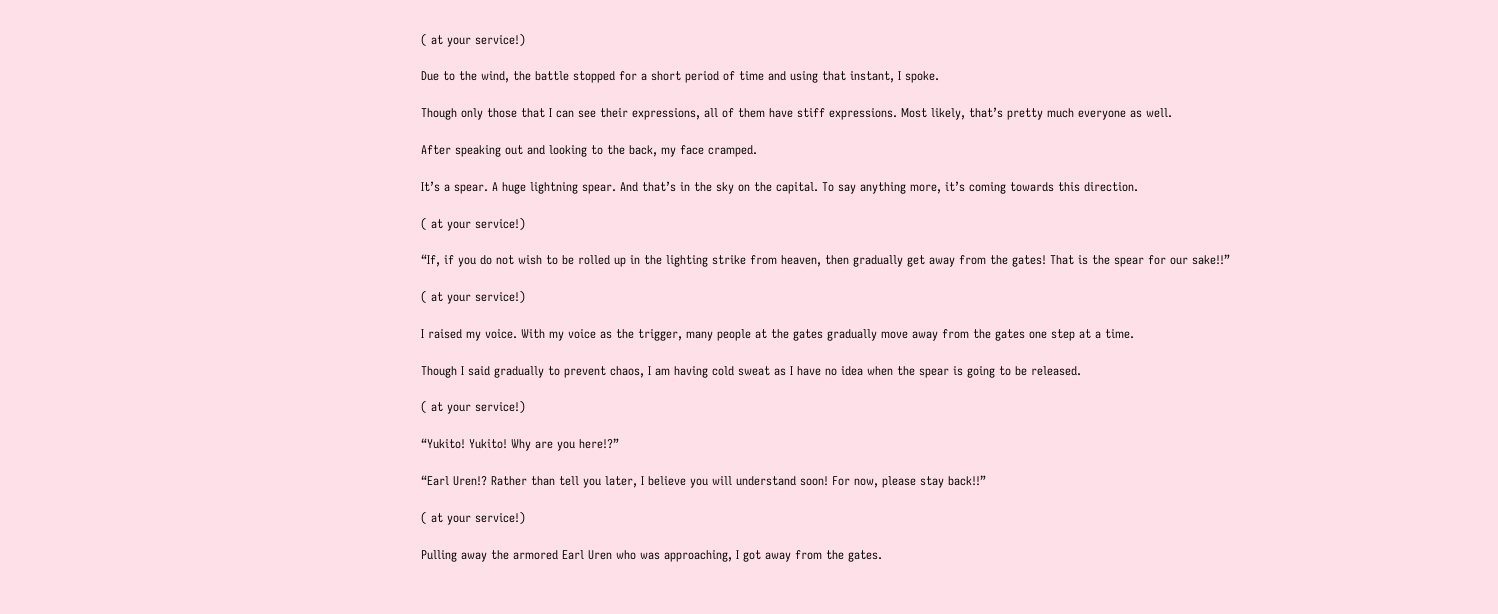( at your service!)

Due to the wind, the battle stopped for a short period of time and using that instant, I spoke.

Though only those that I can see their expressions, all of them have stiff expressions. Most likely, that’s pretty much everyone as well.

After speaking out and looking to the back, my face cramped.

It’s a spear. A huge lightning spear. And that’s in the sky on the capital. To say anything more, it’s coming towards this direction.

( at your service!)

“If, if you do not wish to be rolled up in the lighting strike from heaven, then gradually get away from the gates! That is the spear for our sake!!”

( at your service!)

I raised my voice. With my voice as the trigger, many people at the gates gradually move away from the gates one step at a time.

Though I said gradually to prevent chaos, I am having cold sweat as I have no idea when the spear is going to be released.

( at your service!)

“Yukito! Yukito! Why are you here!?”

“Earl Uren!? Rather than tell you later, I believe you will understand soon! For now, please stay back!!”

( at your service!)

Pulling away the armored Earl Uren who was approaching, I got away from the gates.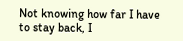Not knowing how far I have to stay back, I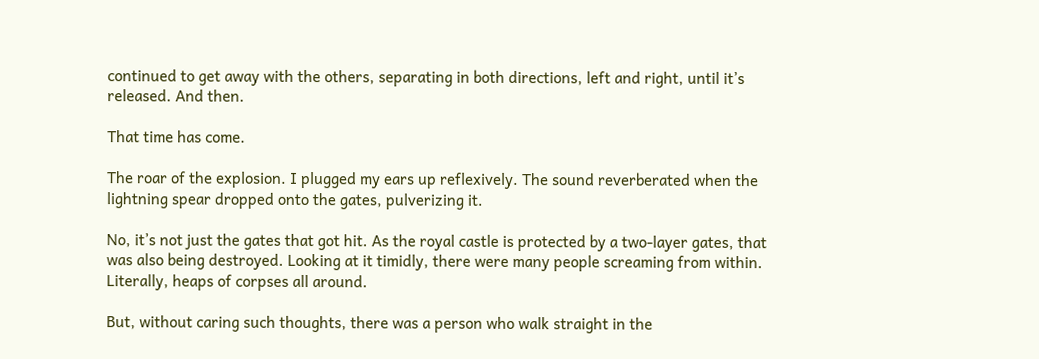continued to get away with the others, separating in both directions, left and right, until it’s released. And then.

That time has come.

The roar of the explosion. I plugged my ears up reflexively. The sound reverberated when the lightning spear dropped onto the gates, pulverizing it.

No, it’s not just the gates that got hit. As the royal castle is protected by a two-layer gates, that was also being destroyed. Looking at it timidly, there were many people screaming from within. Literally, heaps of corpses all around.

But, without caring such thoughts, there was a person who walk straight in the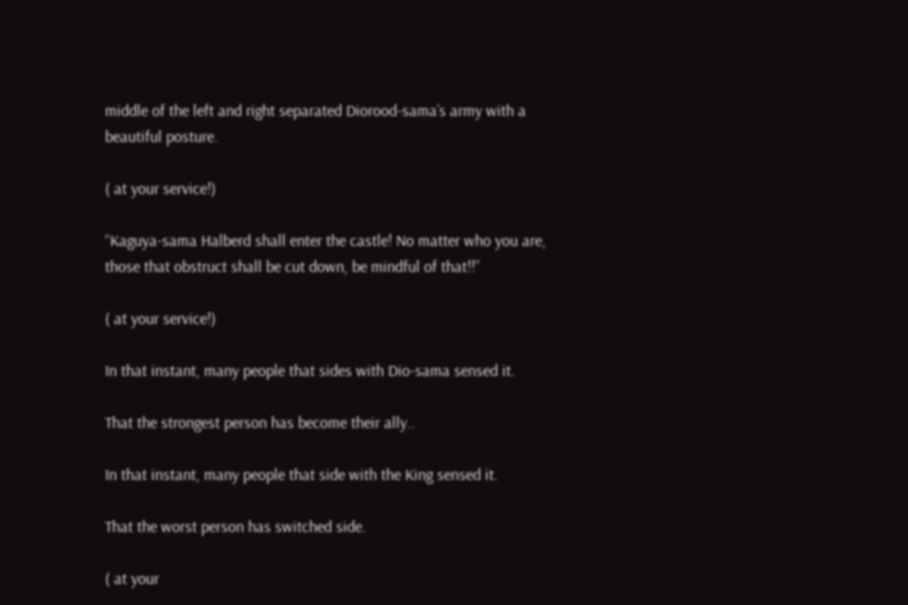middle of the left and right separated Diorood-sama’s army with a beautiful posture.

( at your service!)

“Kaguya-sama Halberd shall enter the castle! No matter who you are, those that obstruct shall be cut down, be mindful of that!!”

( at your service!)

In that instant, many people that sides with Dio-sama sensed it.

That the strongest person has become their ally..

In that instant, many people that side with the King sensed it.

That the worst person has switched side.

( at your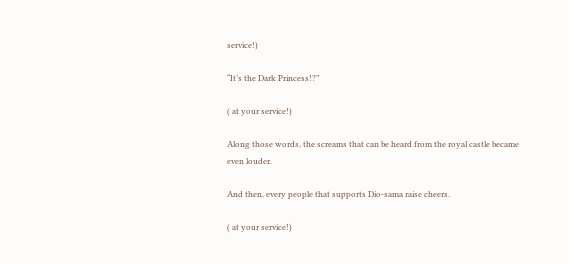service!)

“It’s the Dark Princess!?”

( at your service!)

Along those words, the screams that can be heard from the royal castle became even louder.

And then, every people that supports Dio-sama raise cheers.

( at your service!)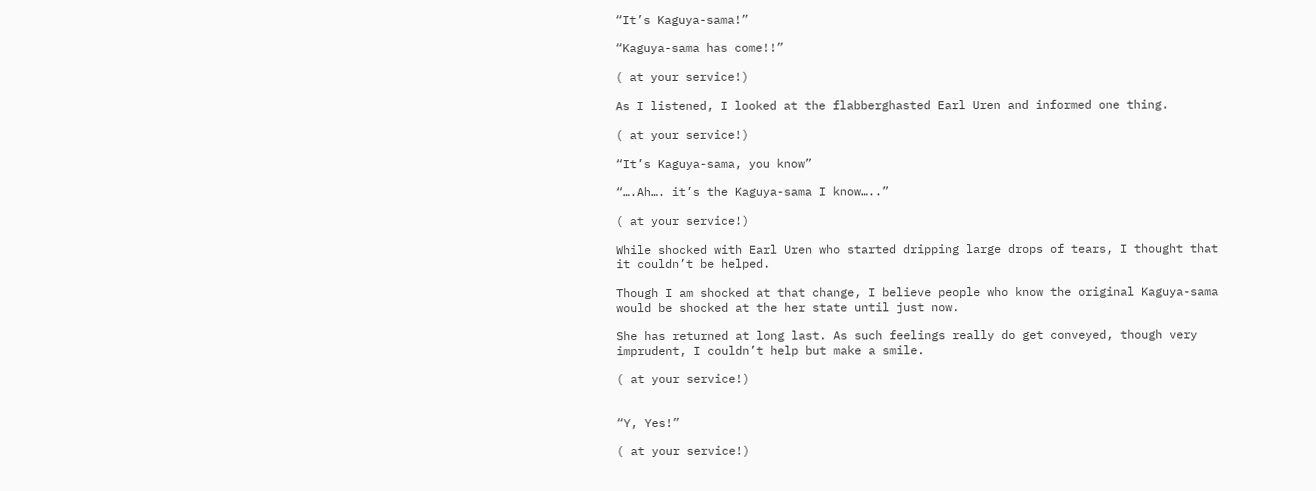“It’s Kaguya-sama!”

“Kaguya-sama has come!!”

( at your service!)

As I listened, I looked at the flabberghasted Earl Uren and informed one thing.

( at your service!)

“It’s Kaguya-sama, you know”

“….Ah…. it’s the Kaguya-sama I know…..”

( at your service!)

While shocked with Earl Uren who started dripping large drops of tears, I thought that it couldn’t be helped.

Though I am shocked at that change, I believe people who know the original Kaguya-sama would be shocked at the her state until just now.

She has returned at long last. As such feelings really do get conveyed, though very imprudent, I couldn’t help but make a smile.

( at your service!)


“Y, Yes!”

( at your service!)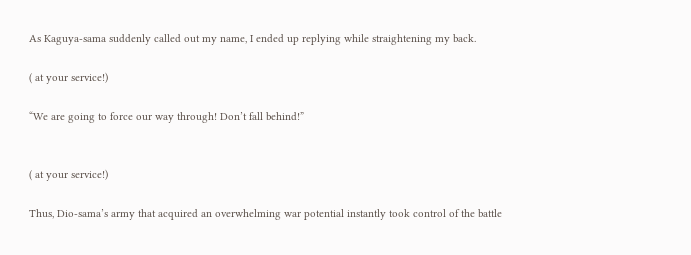As Kaguya-sama suddenly called out my name, I ended up replying while straightening my back.

( at your service!)

“We are going to force our way through! Don’t fall behind!”


( at your service!)

Thus, Dio-sama’s army that acquired an overwhelming war potential instantly took control of the battle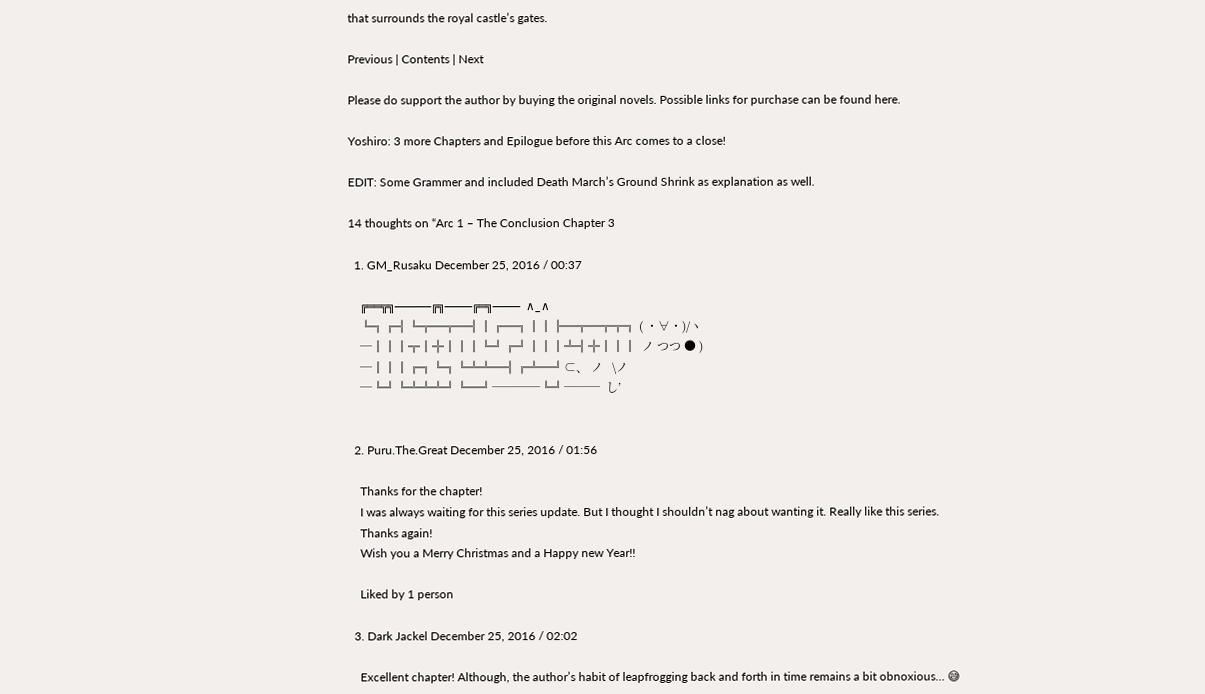that surrounds the royal castle’s gates.

Previous | Contents | Next

Please do support the author by buying the original novels. Possible links for purchase can be found here.

Yoshiro: 3 more Chapters and Epilogue before this Arc comes to a close!

EDIT: Some Grammer and included Death March’s Ground Shrink as explanation as well.

14 thoughts on “Arc 1 – The Conclusion Chapter 3

  1. GM_Rusaku December 25, 2016 / 00:37

    ╔══╦╗────╔╗───╔═╗───  ∧_∧
    ╚╗╔╣╚╦═╦═╣║╔═╗║║╠═╦═╦╦╗ ( ・∀・)/ヽ
    ─║║║╦║╬║║║╚╝╔╝║║║╩╣╬║║║  ノ つつ ● )
    ─║║║╔╗╚╗╚╩╩═╣╔╩═╝⊂、 ノ   \ノ
    ─╚╝╚╩╩╩╝╚═╝────╚╝───  し’


  2. Puru.The.Great December 25, 2016 / 01:56

    Thanks for the chapter!
    I was always waiting for this series update. But I thought I shouldn’t nag about wanting it. Really like this series.
    Thanks again!
    Wish you a Merry Christmas and a Happy new Year!!

    Liked by 1 person

  3. Dark Jackel December 25, 2016 / 02:02

    Excellent chapter! Although, the author’s habit of leapfrogging back and forth in time remains a bit obnoxious… 😅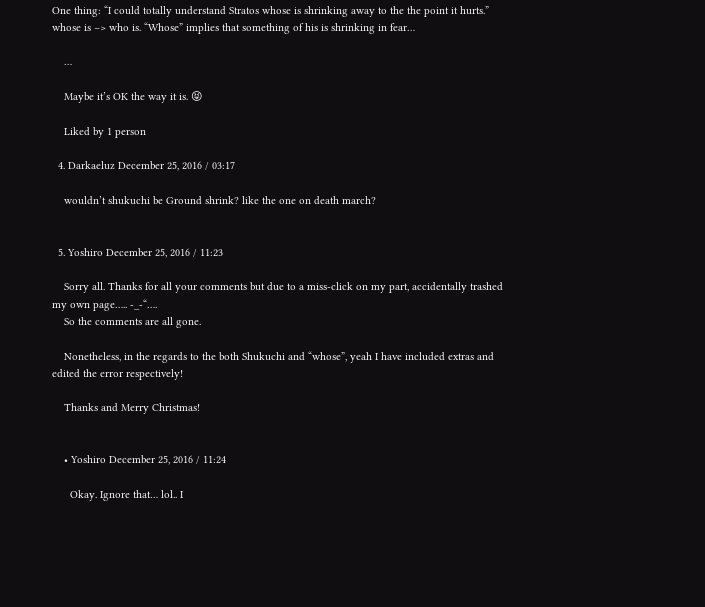One thing: “I could totally understand Stratos whose is shrinking away to the the point it hurts.” whose is –> who is. “Whose” implies that something of his is shrinking in fear…

    …

    Maybe it’s OK the way it is. 😝

    Liked by 1 person

  4. Darkaeluz December 25, 2016 / 03:17

    wouldn’t shukuchi be Ground shrink? like the one on death march?


  5. Yoshiro December 25, 2016 / 11:23

    Sorry all. Thanks for all your comments but due to a miss-click on my part, accidentally trashed my own page….. -_-“….
    So the comments are all gone.

    Nonetheless, in the regards to the both Shukuchi and “whose”, yeah I have included extras and edited the error respectively!

    Thanks and Merry Christmas!


    • Yoshiro December 25, 2016 / 11:24

      Okay. Ignore that… lol.. I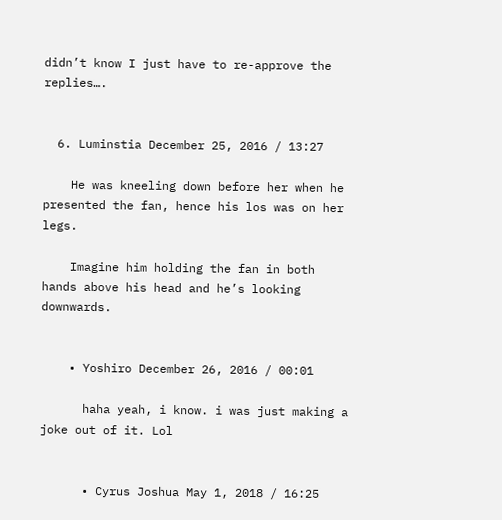didn’t know I just have to re-approve the replies….


  6. Luminstia December 25, 2016 / 13:27

    He was kneeling down before her when he presented the fan, hence his los was on her legs.

    Imagine him holding the fan in both hands above his head and he’s looking downwards.


    • Yoshiro December 26, 2016 / 00:01

      haha yeah, i know. i was just making a joke out of it. Lol


      • Cyrus Joshua May 1, 2018 / 16:25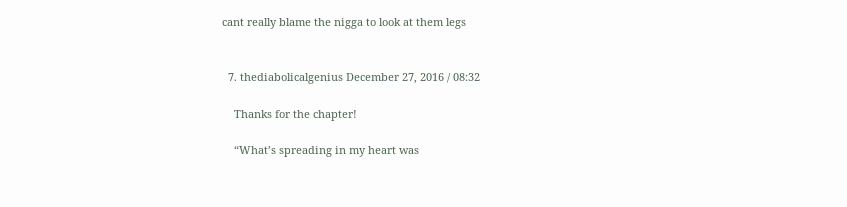cant really blame the nigga to look at them legs


  7. thediabolicalgenius December 27, 2016 / 08:32

    Thanks for the chapter!

    “What’s spreading in my heart was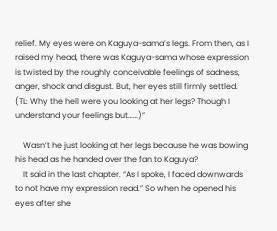relief. My eyes were on Kaguya-sama’s legs. From then, as I raised my head, there was Kaguya-sama whose expression is twisted by the roughly conceivable feelings of sadness, anger, shock and disgust. But, her eyes still firmly settled. (TL: Why the hell were you looking at her legs? Though I understand your feelings but……)”

    Wasn’t he just looking at her legs because he was bowing his head as he handed over the fan to Kaguya?
    It said in the last chapter. “As I spoke, I faced downwards to not have my expression read.” So when he opened his eyes after she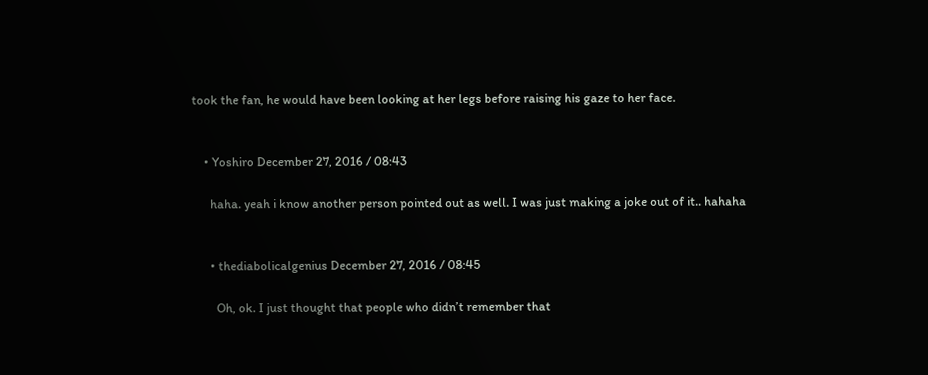took the fan, he would have been looking at her legs before raising his gaze to her face.


    • Yoshiro December 27, 2016 / 08:43

      haha. yeah i know another person pointed out as well. I was just making a joke out of it.. hahaha


      • thediabolicalgenius December 27, 2016 / 08:45

        Oh, ok. I just thought that people who didn’t remember that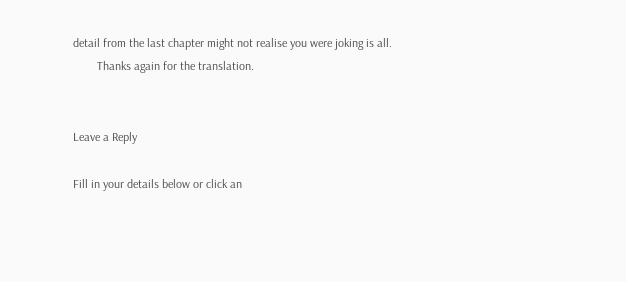detail from the last chapter might not realise you were joking is all.
        Thanks again for the translation.


Leave a Reply

Fill in your details below or click an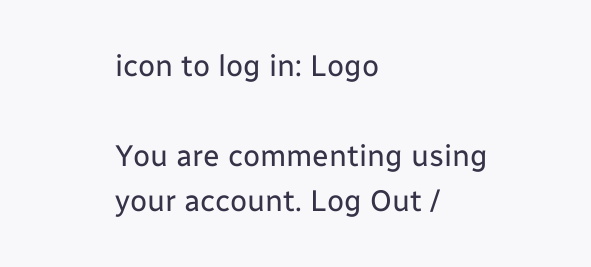icon to log in: Logo

You are commenting using your account. Log Out /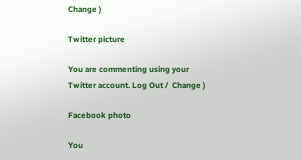Change )

Twitter picture

You are commenting using your Twitter account. Log Out /  Change )

Facebook photo

You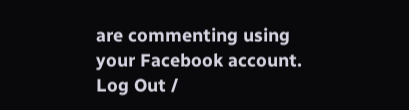are commenting using your Facebook account. Log Out /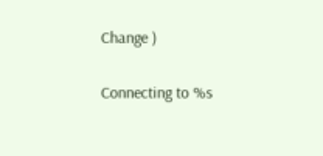Change )

Connecting to %s